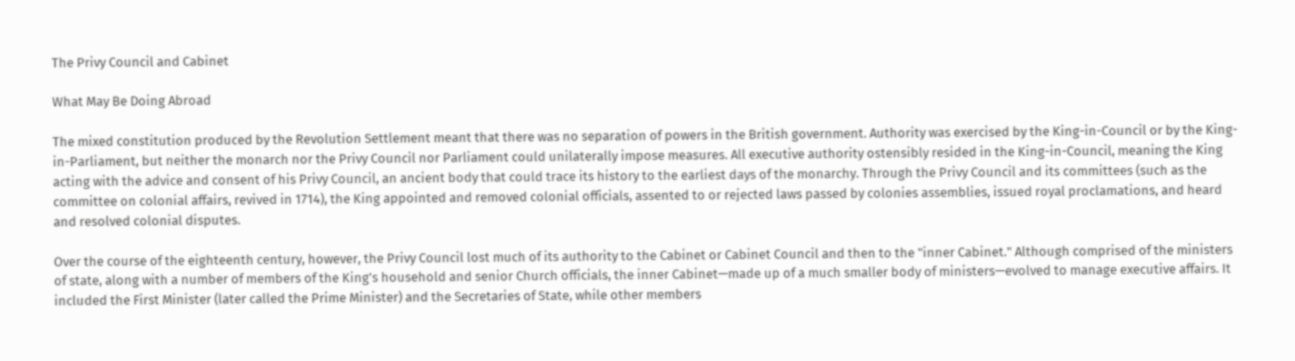The Privy Council and Cabinet

What May Be Doing Abroad

The mixed constitution produced by the Revolution Settlement meant that there was no separation of powers in the British government. Authority was exercised by the King-in-Council or by the King-in-Parliament, but neither the monarch nor the Privy Council nor Parliament could unilaterally impose measures. All executive authority ostensibly resided in the King-in-Council, meaning the King acting with the advice and consent of his Privy Council, an ancient body that could trace its history to the earliest days of the monarchy. Through the Privy Council and its committees (such as the committee on colonial affairs, revived in 1714), the King appointed and removed colonial officials, assented to or rejected laws passed by colonies assemblies, issued royal proclamations, and heard and resolved colonial disputes.

Over the course of the eighteenth century, however, the Privy Council lost much of its authority to the Cabinet or Cabinet Council and then to the "inner Cabinet." Although comprised of the ministers of state, along with a number of members of the King's household and senior Church officials, the inner Cabinet—made up of a much smaller body of ministers—evolved to manage executive affairs. It included the First Minister (later called the Prime Minister) and the Secretaries of State, while other members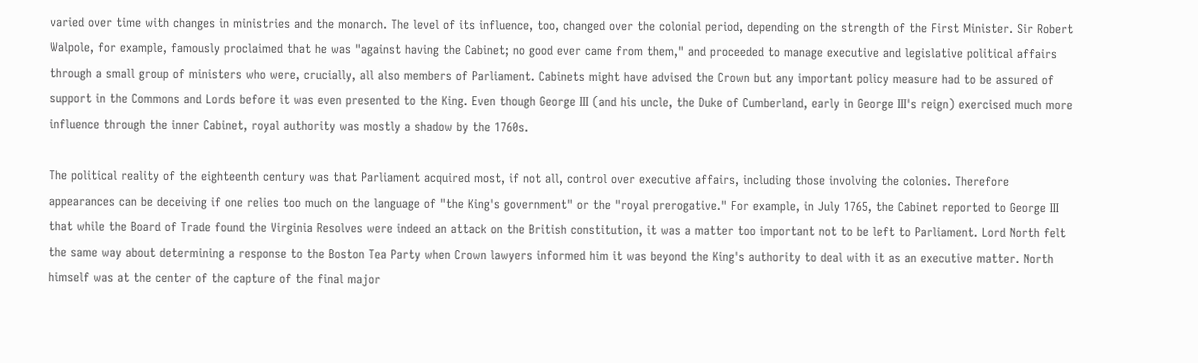varied over time with changes in ministries and the monarch. The level of its influence, too, changed over the colonial period, depending on the strength of the First Minister. Sir Robert Walpole, for example, famously proclaimed that he was "against having the Cabinet; no good ever came from them," and proceeded to manage executive and legislative political affairs through a small group of ministers who were, crucially, all also members of Parliament. Cabinets might have advised the Crown but any important policy measure had to be assured of support in the Commons and Lords before it was even presented to the King. Even though George III (and his uncle, the Duke of Cumberland, early in George III's reign) exercised much more influence through the inner Cabinet, royal authority was mostly a shadow by the 1760s.

The political reality of the eighteenth century was that Parliament acquired most, if not all, control over executive affairs, including those involving the colonies. Therefore appearances can be deceiving if one relies too much on the language of "the King's government" or the "royal prerogative." For example, in July 1765, the Cabinet reported to George III that while the Board of Trade found the Virginia Resolves were indeed an attack on the British constitution, it was a matter too important not to be left to Parliament. Lord North felt the same way about determining a response to the Boston Tea Party when Crown lawyers informed him it was beyond the King's authority to deal with it as an executive matter. North himself was at the center of the capture of the final major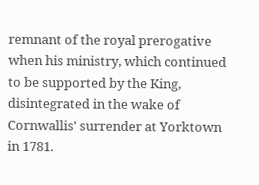remnant of the royal prerogative when his ministry, which continued to be supported by the King, disintegrated in the wake of Cornwallis' surrender at Yorktown in 1781.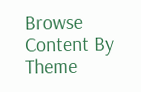Browse Content By Theme